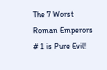The 7 Worst Roman Emperors # 1 is Pure Evil!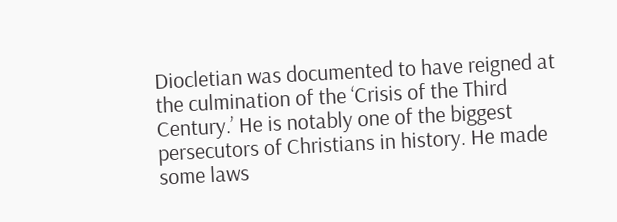Diocletian was documented to have reigned at the culmination of the ‘Crisis of the Third Century.’ He is notably one of the biggest persecutors of Christians in history. He made some laws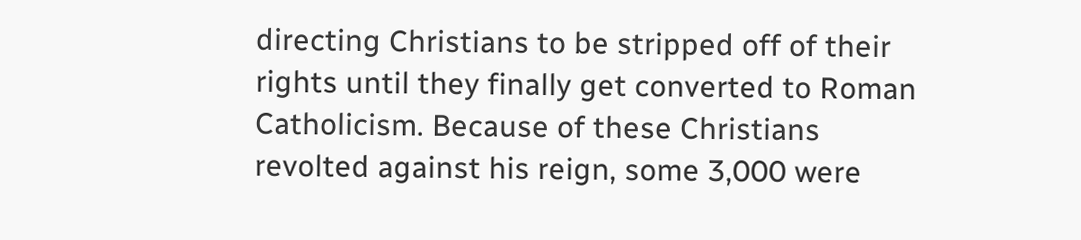directing Christians to be stripped off of their rights until they finally get converted to Roman Catholicism. Because of these Christians revolted against his reign, some 3,000 were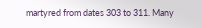martyred from dates 303 to 311. Many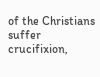of the Christians suffer crucifixion,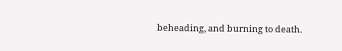beheading, and burning to death.